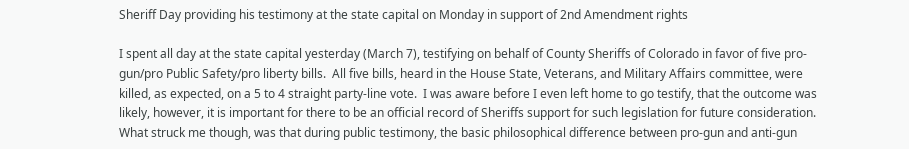Sheriff Day providing his testimony at the state capital on Monday in support of 2nd Amendment rights

I spent all day at the state capital yesterday (March 7), testifying on behalf of County Sheriffs of Colorado in favor of five pro-gun/pro Public Safety/pro liberty bills.  All five bills, heard in the House State, Veterans, and Military Affairs committee, were killed, as expected, on a 5 to 4 straight party-line vote.  I was aware before I even left home to go testify, that the outcome was likely, however, it is important for there to be an official record of Sheriffs support for such legislation for future consideration.  What struck me though, was that during public testimony, the basic philosophical difference between pro-gun and anti-gun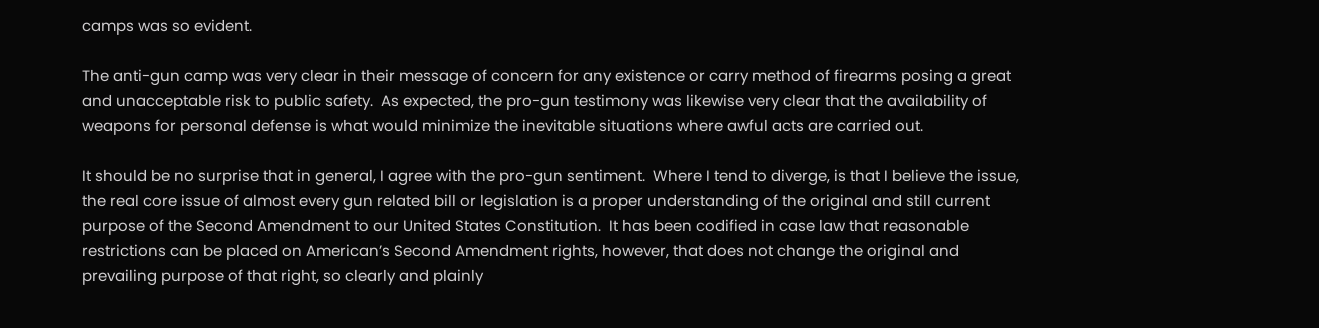camps was so evident.

The anti-gun camp was very clear in their message of concern for any existence or carry method of firearms posing a great and unacceptable risk to public safety.  As expected, the pro-gun testimony was likewise very clear that the availability of weapons for personal defense is what would minimize the inevitable situations where awful acts are carried out.

It should be no surprise that in general, I agree with the pro-gun sentiment.  Where I tend to diverge, is that I believe the issue, the real core issue of almost every gun related bill or legislation is a proper understanding of the original and still current purpose of the Second Amendment to our United States Constitution.  It has been codified in case law that reasonable restrictions can be placed on American’s Second Amendment rights, however, that does not change the original and prevailing purpose of that right, so clearly and plainly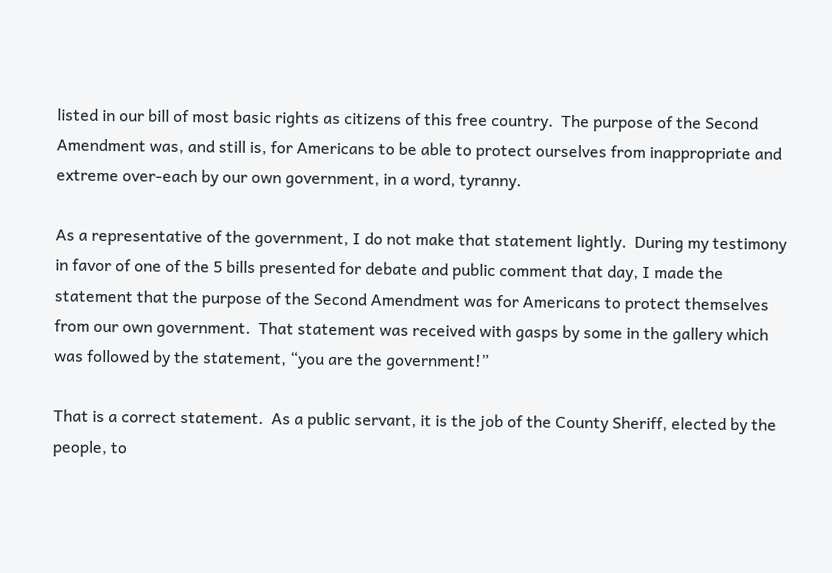listed in our bill of most basic rights as citizens of this free country.  The purpose of the Second Amendment was, and still is, for Americans to be able to protect ourselves from inappropriate and extreme over-each by our own government, in a word, tyranny.

As a representative of the government, I do not make that statement lightly.  During my testimony in favor of one of the 5 bills presented for debate and public comment that day, I made the statement that the purpose of the Second Amendment was for Americans to protect themselves from our own government.  That statement was received with gasps by some in the gallery which was followed by the statement, “you are the government!”

That is a correct statement.  As a public servant, it is the job of the County Sheriff, elected by the people, to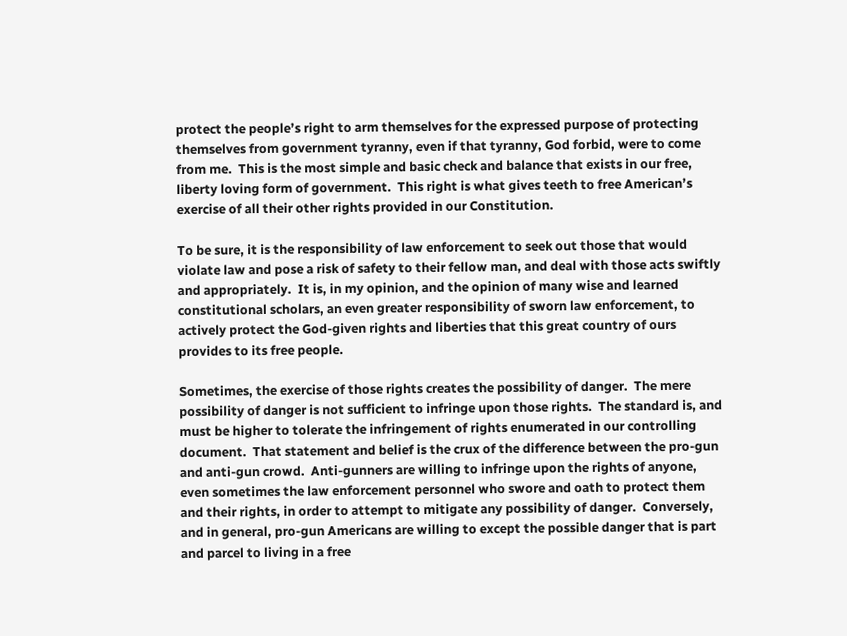protect the people’s right to arm themselves for the expressed purpose of protecting themselves from government tyranny, even if that tyranny, God forbid, were to come from me.  This is the most simple and basic check and balance that exists in our free, liberty loving form of government.  This right is what gives teeth to free American’s exercise of all their other rights provided in our Constitution.

To be sure, it is the responsibility of law enforcement to seek out those that would violate law and pose a risk of safety to their fellow man, and deal with those acts swiftly and appropriately.  It is, in my opinion, and the opinion of many wise and learned constitutional scholars, an even greater responsibility of sworn law enforcement, to actively protect the God-given rights and liberties that this great country of ours provides to its free people.

Sometimes, the exercise of those rights creates the possibility of danger.  The mere possibility of danger is not sufficient to infringe upon those rights.  The standard is, and must be higher to tolerate the infringement of rights enumerated in our controlling document.  That statement and belief is the crux of the difference between the pro-gun and anti-gun crowd.  Anti-gunners are willing to infringe upon the rights of anyone, even sometimes the law enforcement personnel who swore and oath to protect them and their rights, in order to attempt to mitigate any possibility of danger.  Conversely, and in general, pro-gun Americans are willing to except the possible danger that is part and parcel to living in a free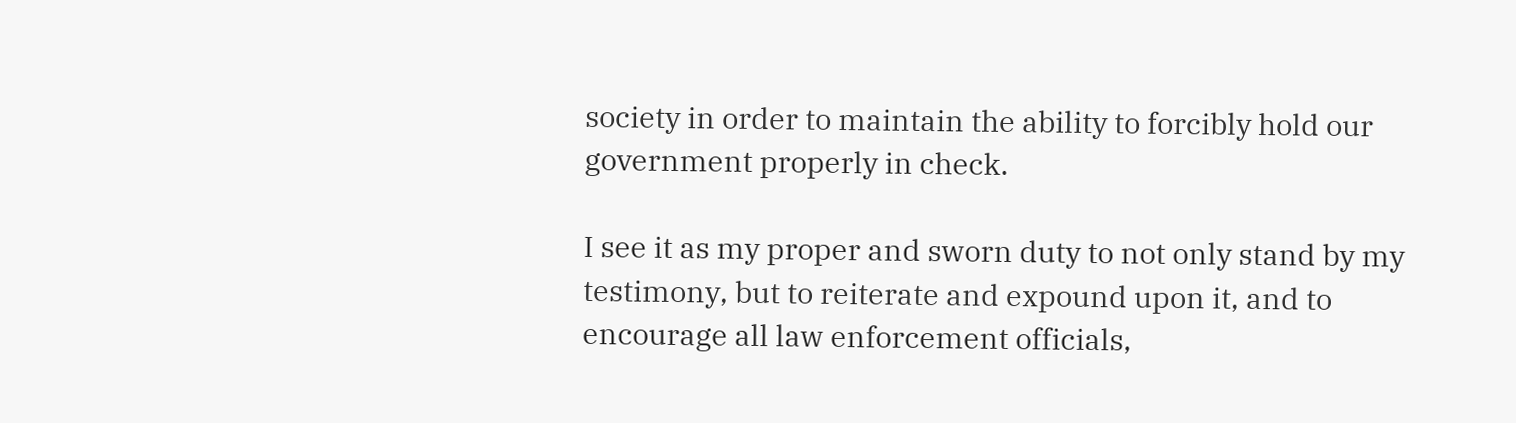society in order to maintain the ability to forcibly hold our government properly in check.

I see it as my proper and sworn duty to not only stand by my testimony, but to reiterate and expound upon it, and to encourage all law enforcement officials,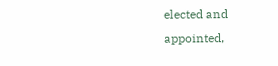elected and appointed,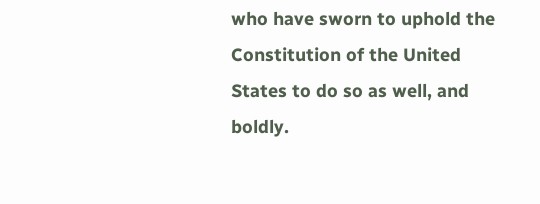who have sworn to uphold the Constitution of the United States to do so as well, and boldly.